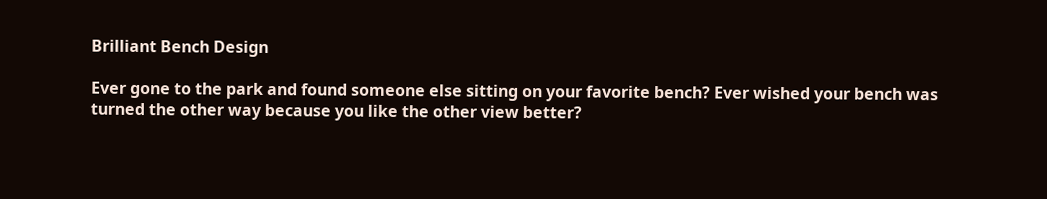Brilliant Bench Design

Ever gone to the park and found someone else sitting on your favorite bench? Ever wished your bench was turned the other way because you like the other view better?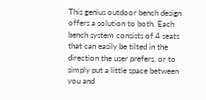This genius outdoor bench design offers a solution to both. Each bench system consists of 4 seats that can easily be tilted in the direction the user prefers, or to simply put a little space between you and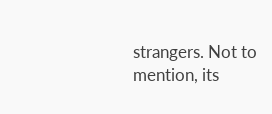strangers. Not to mention, its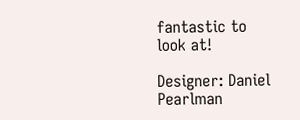fantastic to look at!

Designer: Daniel Pearlman